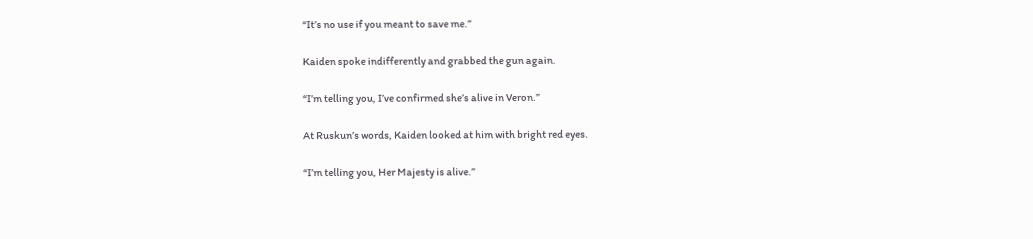“It’s no use if you meant to save me.”

Kaiden spoke indifferently and grabbed the gun again.

“I’m telling you, I’ve confirmed she’s alive in Veron.”

At Ruskun’s words, Kaiden looked at him with bright red eyes.

“I’m telling you, Her Majesty is alive.”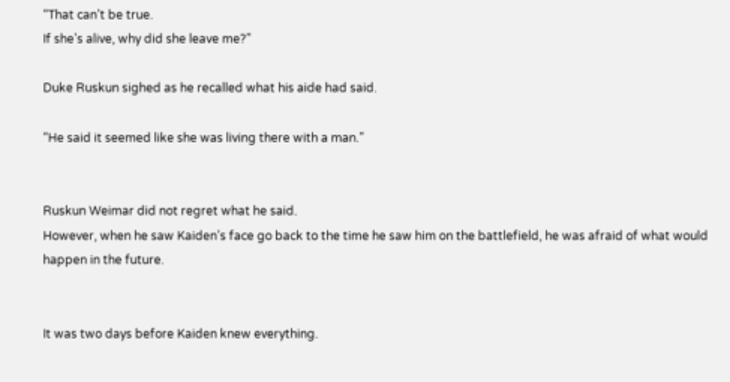“That can’t be true.
If she’s alive, why did she leave me?”

Duke Ruskun sighed as he recalled what his aide had said.

“He said it seemed like she was living there with a man.”


Ruskun Weimar did not regret what he said.
However, when he saw Kaiden’s face go back to the time he saw him on the battlefield, he was afraid of what would happen in the future.


It was two days before Kaiden knew everything.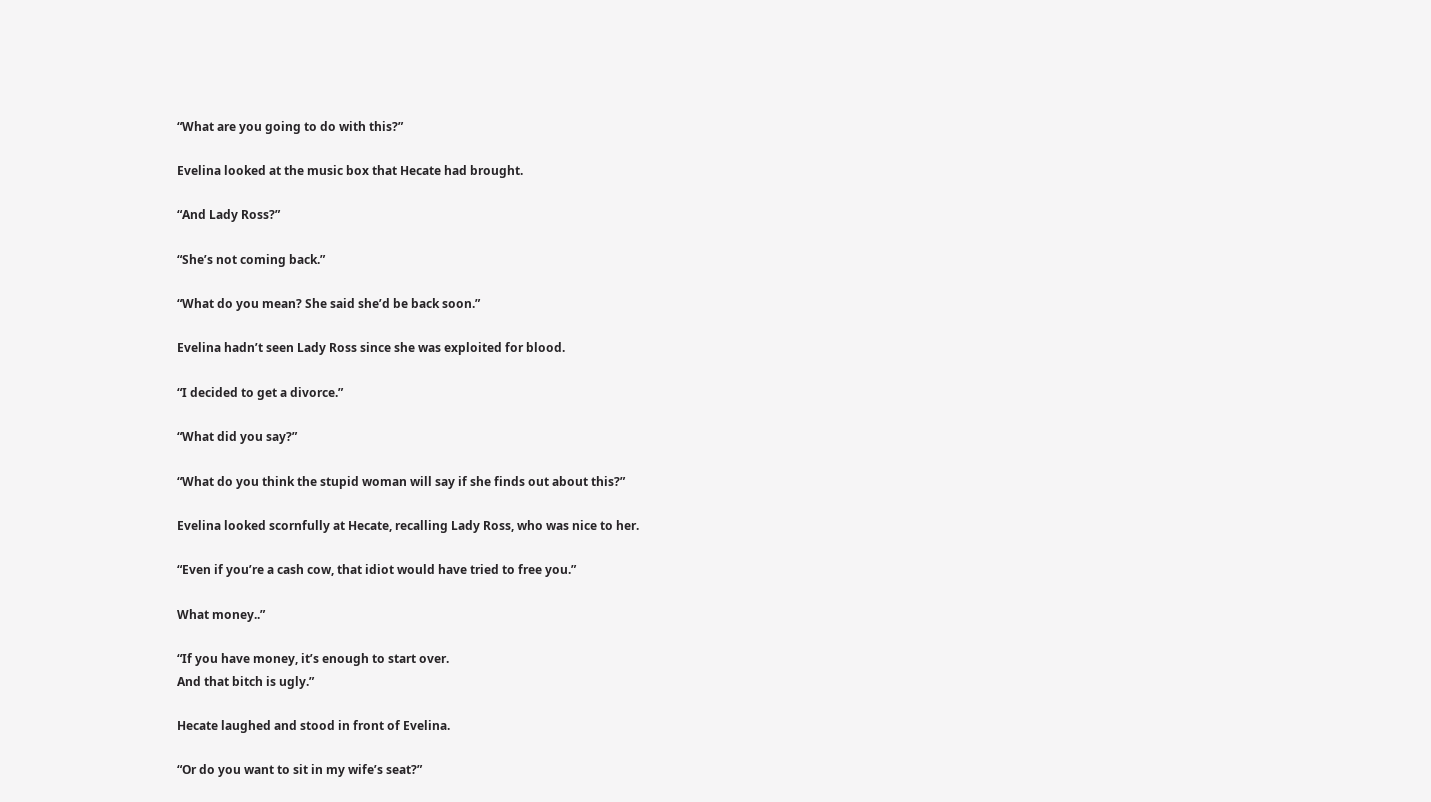“What are you going to do with this?”

Evelina looked at the music box that Hecate had brought.

“And Lady Ross?”

“She’s not coming back.”

“What do you mean? She said she’d be back soon.”

Evelina hadn’t seen Lady Ross since she was exploited for blood.

“I decided to get a divorce.”

“What did you say?”

“What do you think the stupid woman will say if she finds out about this?”

Evelina looked scornfully at Hecate, recalling Lady Ross, who was nice to her.

“Even if you’re a cash cow, that idiot would have tried to free you.”

What money..”

“If you have money, it’s enough to start over.
And that bitch is ugly.”

Hecate laughed and stood in front of Evelina.

“Or do you want to sit in my wife’s seat?”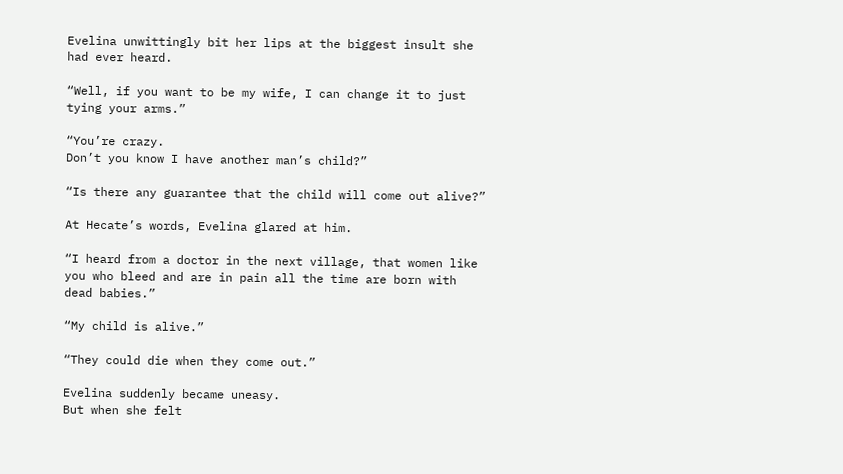Evelina unwittingly bit her lips at the biggest insult she had ever heard.

“Well, if you want to be my wife, I can change it to just tying your arms.”

“You’re crazy.
Don’t you know I have another man’s child?”

“Is there any guarantee that the child will come out alive?”

At Hecate’s words, Evelina glared at him.

“I heard from a doctor in the next village, that women like you who bleed and are in pain all the time are born with dead babies.”

“My child is alive.”

“They could die when they come out.”

Evelina suddenly became uneasy.
But when she felt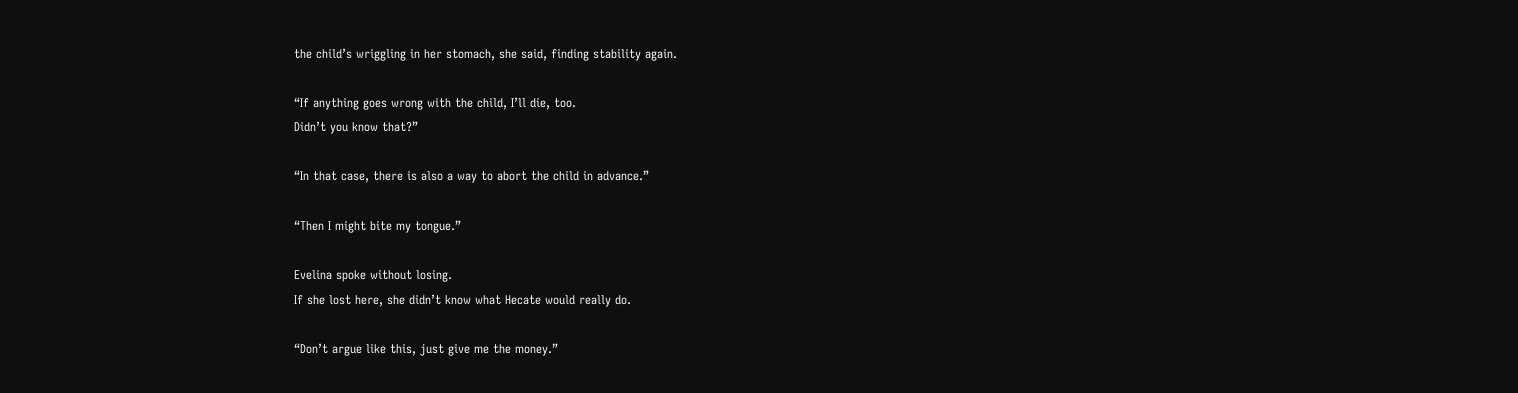the child’s wriggling in her stomach, she said, finding stability again.

“If anything goes wrong with the child, I’ll die, too.
Didn’t you know that?”

“In that case, there is also a way to abort the child in advance.”

“Then I might bite my tongue.”

Evelina spoke without losing.
If she lost here, she didn’t know what Hecate would really do.

“Don’t argue like this, just give me the money.”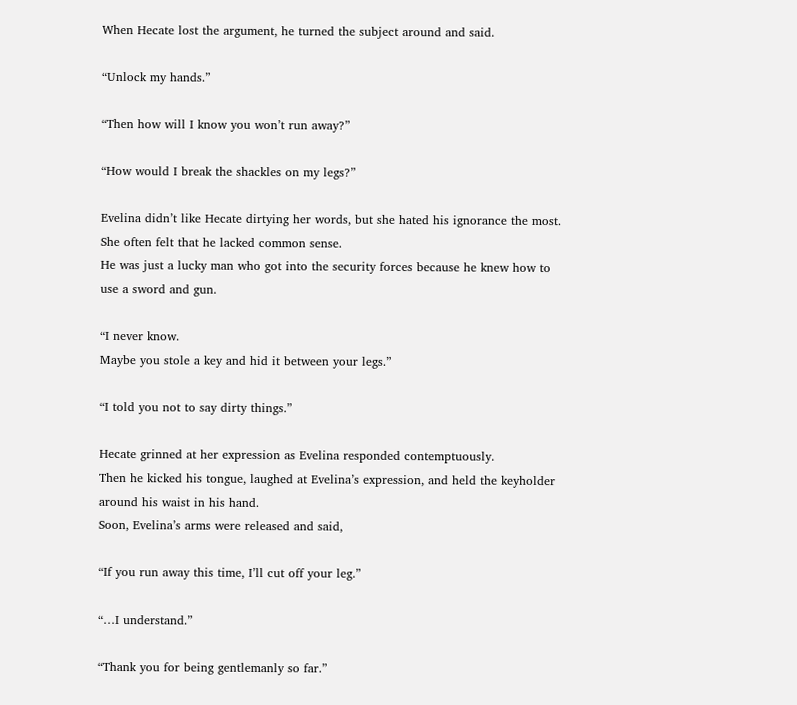When Hecate lost the argument, he turned the subject around and said.

“Unlock my hands.”

“Then how will I know you won’t run away?”

“How would I break the shackles on my legs?”

Evelina didn’t like Hecate dirtying her words, but she hated his ignorance the most.
She often felt that he lacked common sense.
He was just a lucky man who got into the security forces because he knew how to use a sword and gun.

“I never know.
Maybe you stole a key and hid it between your legs.”

“I told you not to say dirty things.”

Hecate grinned at her expression as Evelina responded contemptuously.
Then he kicked his tongue, laughed at Evelina’s expression, and held the keyholder around his waist in his hand.
Soon, Evelina’s arms were released and said,

“If you run away this time, I’ll cut off your leg.”

“…I understand.”

“Thank you for being gentlemanly so far.”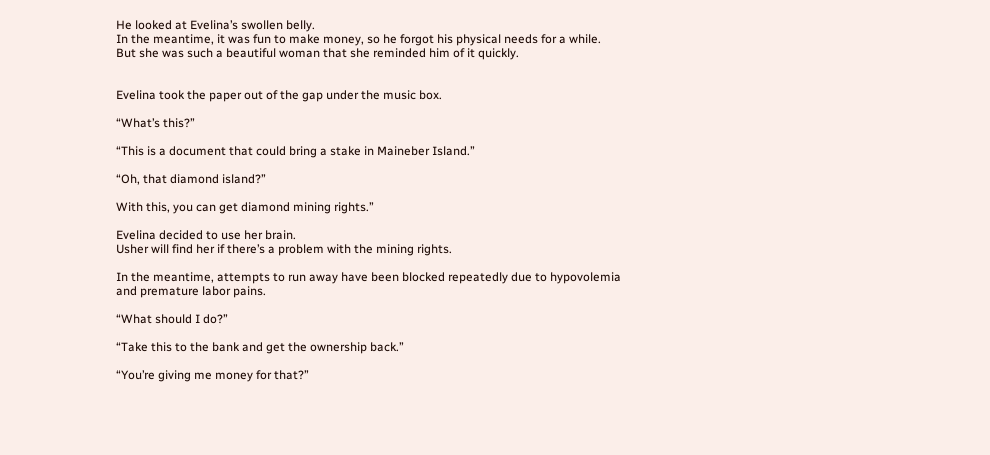He looked at Evelina’s swollen belly.
In the meantime, it was fun to make money, so he forgot his physical needs for a while.
But she was such a beautiful woman that she reminded him of it quickly.


Evelina took the paper out of the gap under the music box.

“What’s this?”

“This is a document that could bring a stake in Maineber Island.”

“Oh, that diamond island?”

With this, you can get diamond mining rights.”

Evelina decided to use her brain.
Usher will find her if there’s a problem with the mining rights.

In the meantime, attempts to run away have been blocked repeatedly due to hypovolemia and premature labor pains.

“What should I do?”

“Take this to the bank and get the ownership back.”

“You’re giving me money for that?”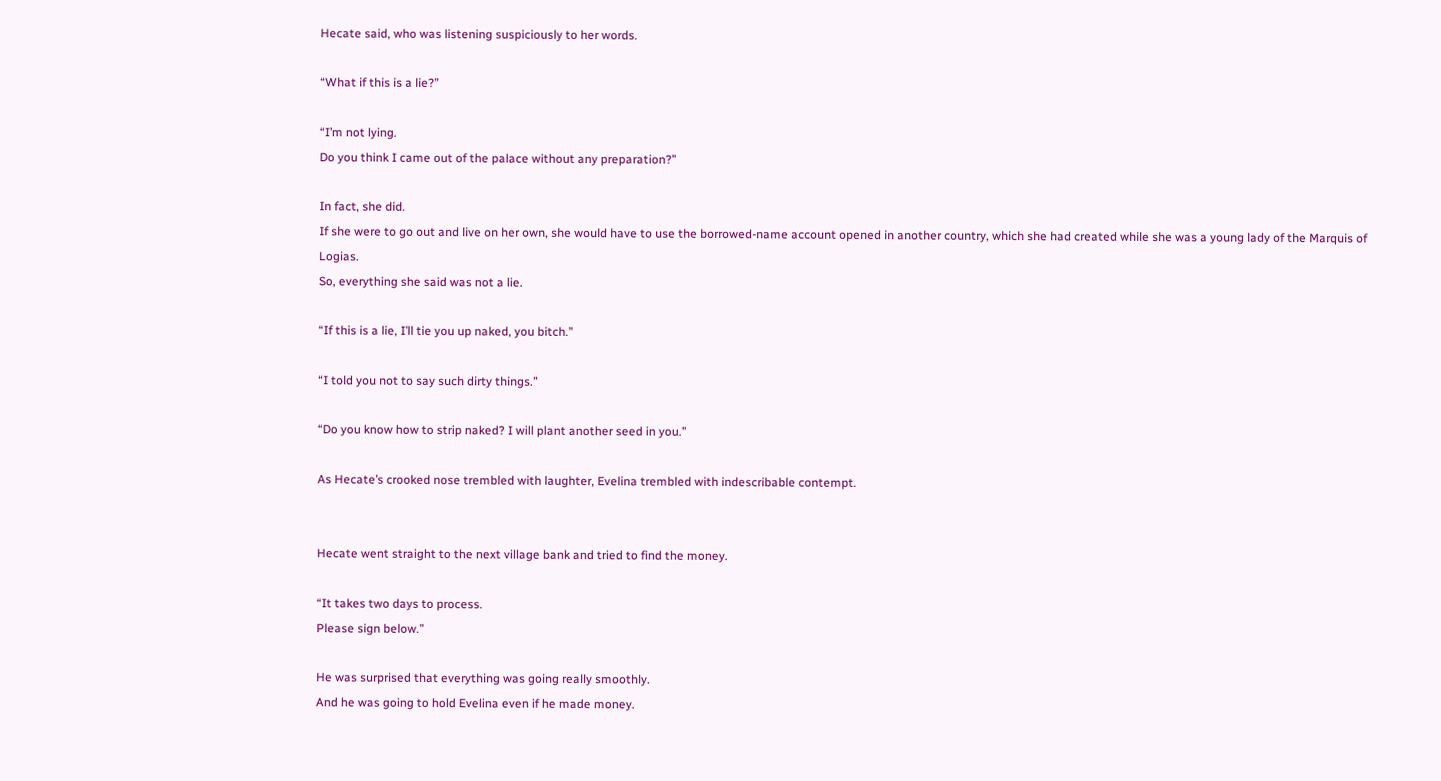Hecate said, who was listening suspiciously to her words.

“What if this is a lie?”

“I’m not lying.
Do you think I came out of the palace without any preparation?”

In fact, she did.
If she were to go out and live on her own, she would have to use the borrowed-name account opened in another country, which she had created while she was a young lady of the Marquis of Logias.
So, everything she said was not a lie.

“If this is a lie, I’ll tie you up naked, you bitch.”

“I told you not to say such dirty things.”

“Do you know how to strip naked? I will plant another seed in you.”

As Hecate’s crooked nose trembled with laughter, Evelina trembled with indescribable contempt.


Hecate went straight to the next village bank and tried to find the money.

“It takes two days to process.
Please sign below.”

He was surprised that everything was going really smoothly.
And he was going to hold Evelina even if he made money.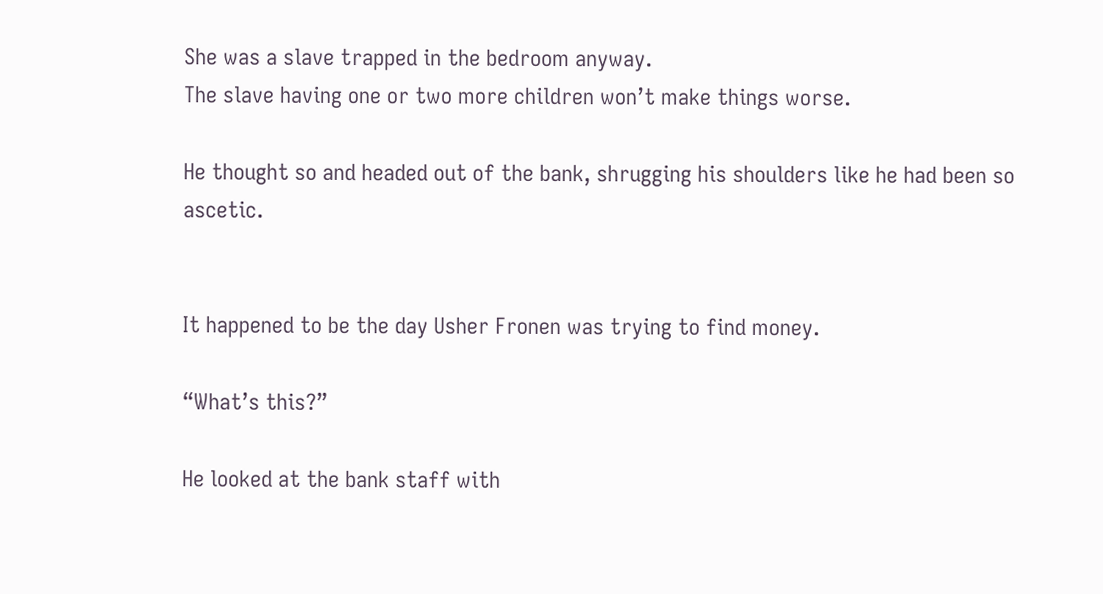She was a slave trapped in the bedroom anyway.
The slave having one or two more children won’t make things worse.

He thought so and headed out of the bank, shrugging his shoulders like he had been so ascetic.


It happened to be the day Usher Fronen was trying to find money.

“What’s this?”

He looked at the bank staff with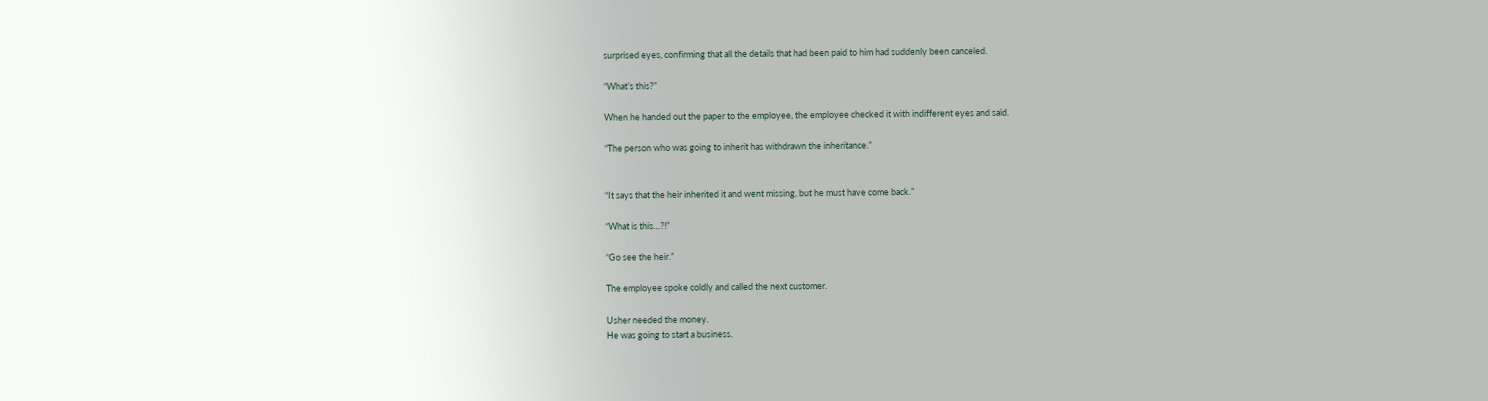surprised eyes, confirming that all the details that had been paid to him had suddenly been canceled.

“What’s this?”

When he handed out the paper to the employee, the employee checked it with indifferent eyes and said.

“The person who was going to inherit has withdrawn the inheritance.”


“It says that the heir inherited it and went missing, but he must have come back.”

“What is this…?!”

“Go see the heir.”

The employee spoke coldly and called the next customer.

Usher needed the money.
He was going to start a business.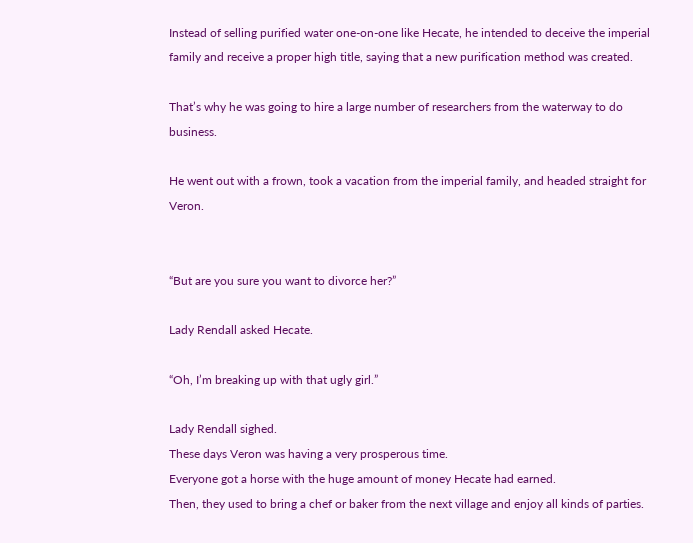Instead of selling purified water one-on-one like Hecate, he intended to deceive the imperial family and receive a proper high title, saying that a new purification method was created.

That’s why he was going to hire a large number of researchers from the waterway to do business.

He went out with a frown, took a vacation from the imperial family, and headed straight for Veron.


“But are you sure you want to divorce her?”

Lady Rendall asked Hecate.

“Oh, I’m breaking up with that ugly girl.”

Lady Rendall sighed.
These days Veron was having a very prosperous time.
Everyone got a horse with the huge amount of money Hecate had earned.
Then, they used to bring a chef or baker from the next village and enjoy all kinds of parties.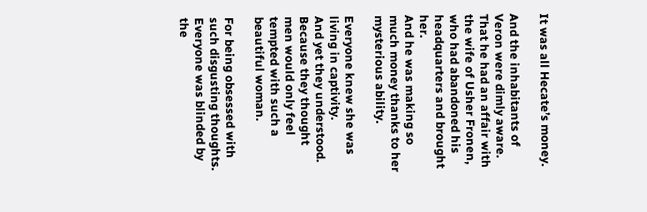It was all Hecate’s money.

And the inhabitants of Veron were dimly aware.
That he had an affair with the wife of Usher Fronen, who had abandoned his headquarters and brought her.
And he was making so much money thanks to her mysterious ability.

Everyone knew she was living in captivity.
And yet they understood.
Because they thought men would only feel tempted with such a beautiful woman.

For being obsessed with such disgusting thoughts.
Everyone was blinded by the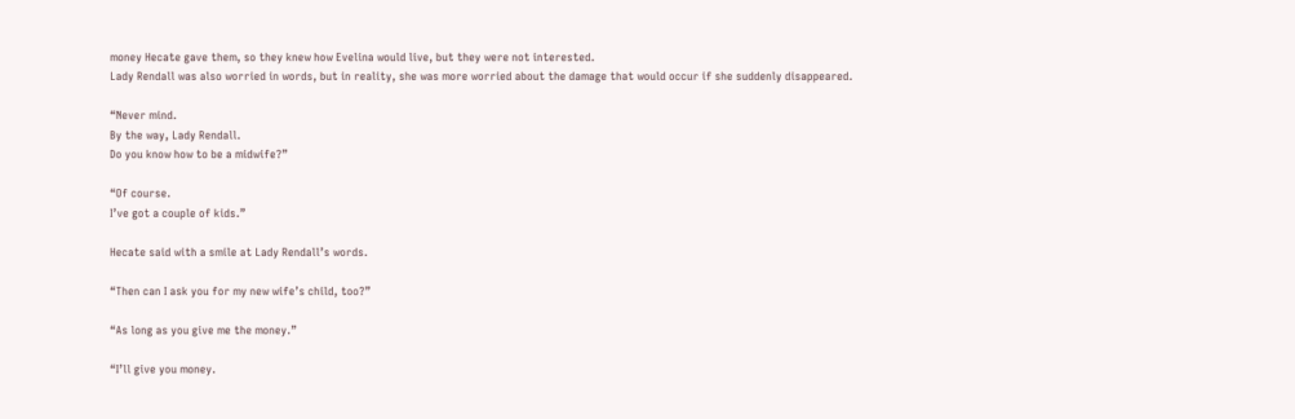money Hecate gave them, so they knew how Evelina would live, but they were not interested.
Lady Rendall was also worried in words, but in reality, she was more worried about the damage that would occur if she suddenly disappeared.

“Never mind.
By the way, Lady Rendall.
Do you know how to be a midwife?”

“Of course.
I’ve got a couple of kids.”

Hecate said with a smile at Lady Rendall’s words.

“Then can I ask you for my new wife’s child, too?”

“As long as you give me the money.”

“I’ll give you money.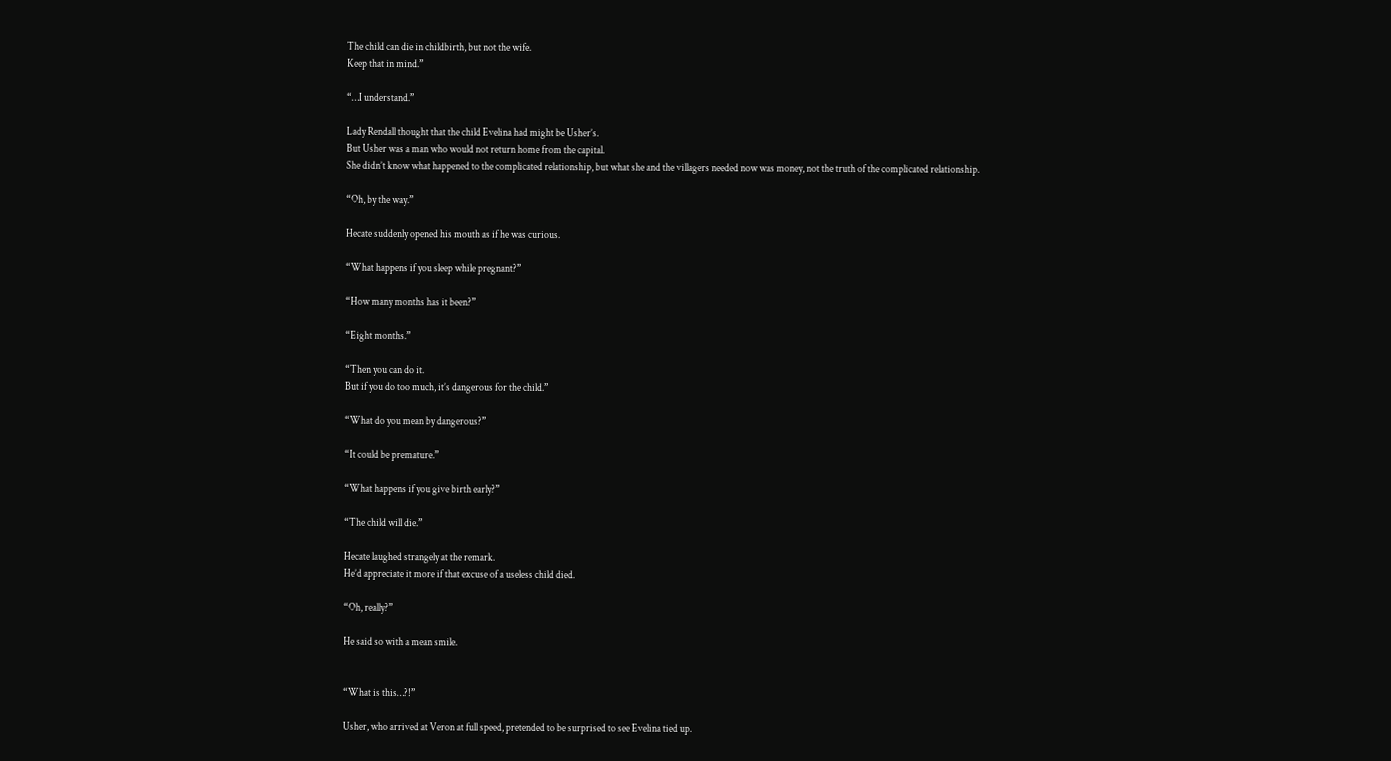The child can die in childbirth, but not the wife.
Keep that in mind.”

“…I understand.”

Lady Rendall thought that the child Evelina had might be Usher’s.
But Usher was a man who would not return home from the capital.
She didn’t know what happened to the complicated relationship, but what she and the villagers needed now was money, not the truth of the complicated relationship.

“Oh, by the way.”

Hecate suddenly opened his mouth as if he was curious.

“What happens if you sleep while pregnant?”

“How many months has it been?”

“Eight months.”

“Then you can do it.
But if you do too much, it’s dangerous for the child.”

“What do you mean by dangerous?”

“It could be premature.”

“What happens if you give birth early?”

“The child will die.”

Hecate laughed strangely at the remark.
He’d appreciate it more if that excuse of a useless child died.

“Oh, really?”

He said so with a mean smile.


“What is this…?!”

Usher, who arrived at Veron at full speed, pretended to be surprised to see Evelina tied up.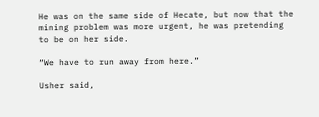He was on the same side of Hecate, but now that the mining problem was more urgent, he was pretending to be on her side.

“We have to run away from here.”

Usher said,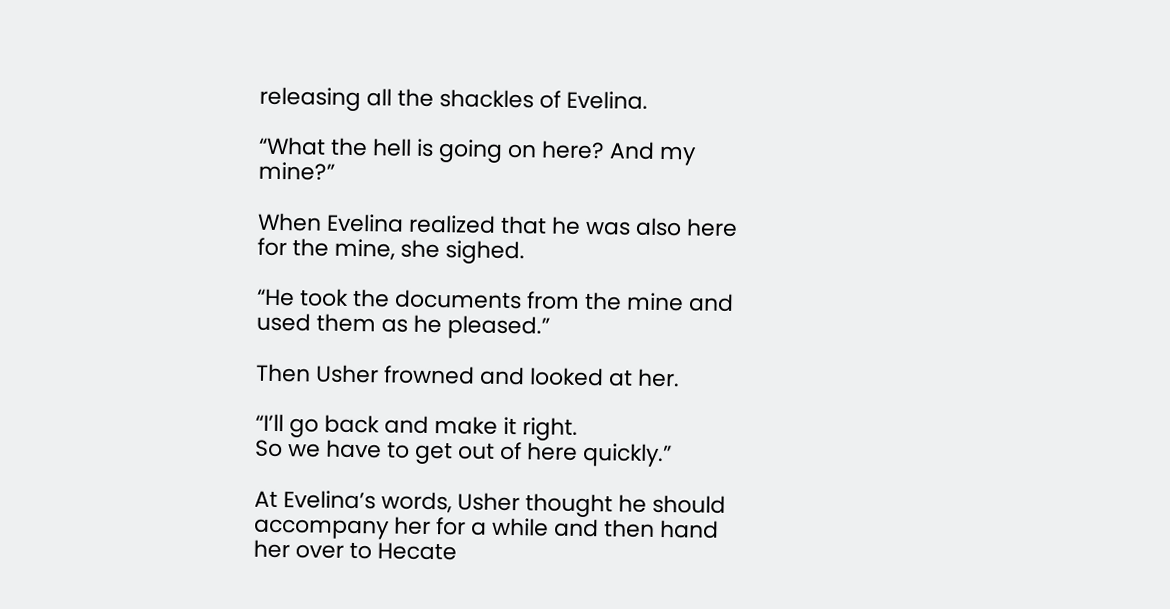releasing all the shackles of Evelina.

“What the hell is going on here? And my mine?”

When Evelina realized that he was also here for the mine, she sighed.

“He took the documents from the mine and used them as he pleased.”

Then Usher frowned and looked at her.

“I’ll go back and make it right.
So we have to get out of here quickly.”

At Evelina’s words, Usher thought he should accompany her for a while and then hand her over to Hecate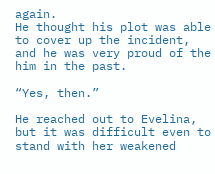again.
He thought his plot was able to cover up the incident, and he was very proud of the him in the past.

“Yes, then.”

He reached out to Evelina, but it was difficult even to stand with her weakened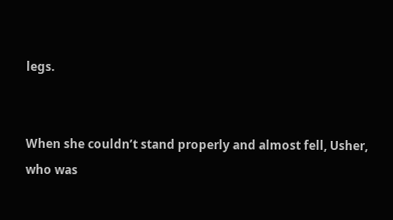legs.


When she couldn’t stand properly and almost fell, Usher, who was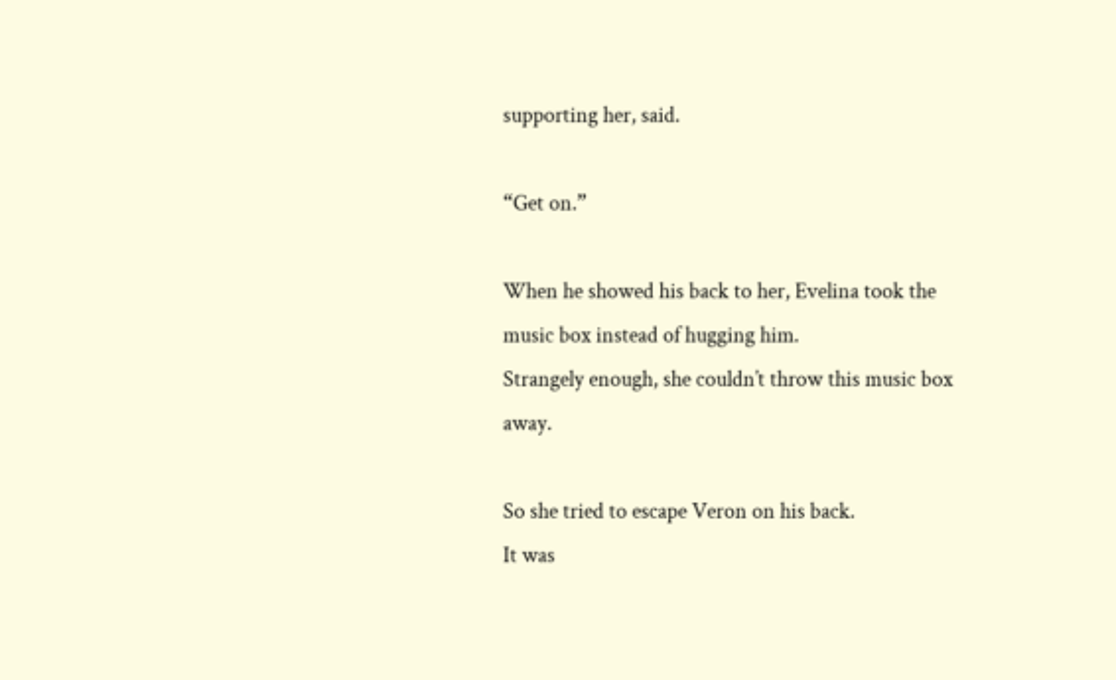supporting her, said.

“Get on.”

When he showed his back to her, Evelina took the music box instead of hugging him.
Strangely enough, she couldn’t throw this music box away.

So she tried to escape Veron on his back.
It was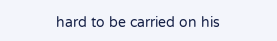hard to be carried on his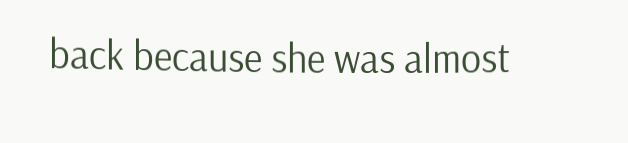back because she was almost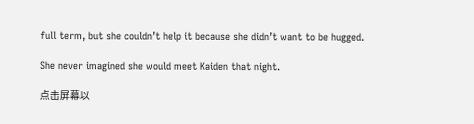full term, but she couldn’t help it because she didn’t want to be hugged.

She never imagined she would meet Kaiden that night.

点击屏幕以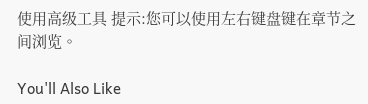使用高级工具 提示:您可以使用左右键盘键在章节之间浏览。

You'll Also Like